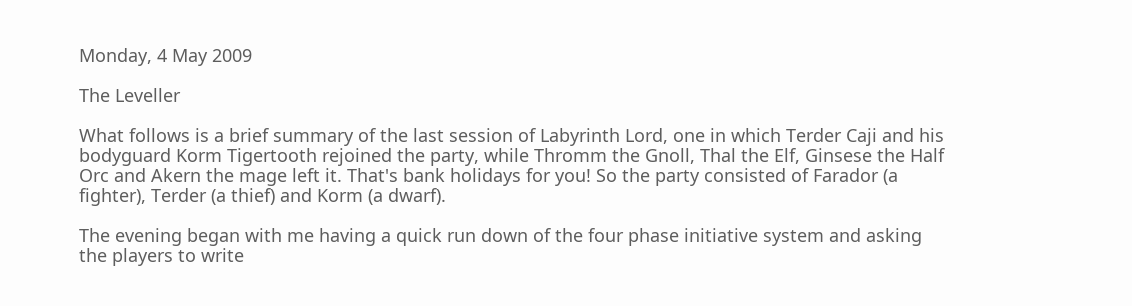Monday, 4 May 2009

The Leveller

What follows is a brief summary of the last session of Labyrinth Lord, one in which Terder Caji and his bodyguard Korm Tigertooth rejoined the party, while Thromm the Gnoll, Thal the Elf, Ginsese the Half Orc and Akern the mage left it. That's bank holidays for you! So the party consisted of Farador (a fighter), Terder (a thief) and Korm (a dwarf).

The evening began with me having a quick run down of the four phase initiative system and asking the players to write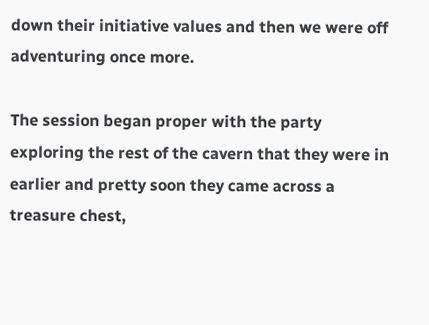down their initiative values and then we were off adventuring once more.

The session began proper with the party exploring the rest of the cavern that they were in earlier and pretty soon they came across a treasure chest,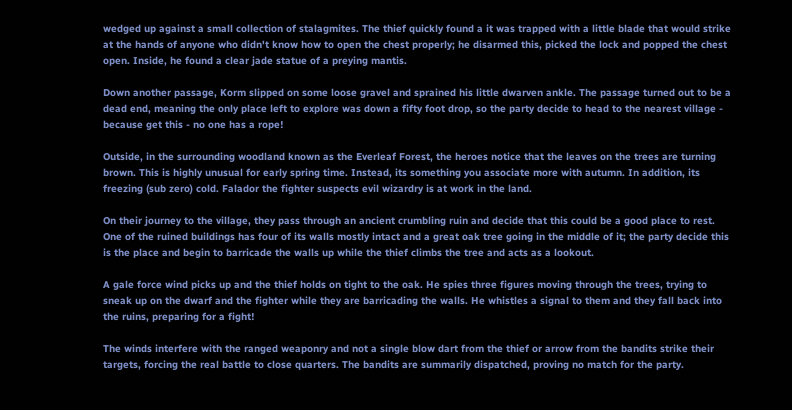wedged up against a small collection of stalagmites. The thief quickly found a it was trapped with a little blade that would strike at the hands of anyone who didn't know how to open the chest properly; he disarmed this, picked the lock and popped the chest open. Inside, he found a clear jade statue of a preying mantis.

Down another passage, Korm slipped on some loose gravel and sprained his little dwarven ankle. The passage turned out to be a dead end, meaning the only place left to explore was down a fifty foot drop, so the party decide to head to the nearest village - because get this - no one has a rope!

Outside, in the surrounding woodland known as the Everleaf Forest, the heroes notice that the leaves on the trees are turning brown. This is highly unusual for early spring time. Instead, its something you associate more with autumn. In addition, its freezing (sub zero) cold. Falador the fighter suspects evil wizardry is at work in the land.

On their journey to the village, they pass through an ancient crumbling ruin and decide that this could be a good place to rest. One of the ruined buildings has four of its walls mostly intact and a great oak tree going in the middle of it; the party decide this is the place and begin to barricade the walls up while the thief climbs the tree and acts as a lookout.

A gale force wind picks up and the thief holds on tight to the oak. He spies three figures moving through the trees, trying to sneak up on the dwarf and the fighter while they are barricading the walls. He whistles a signal to them and they fall back into the ruins, preparing for a fight!

The winds interfere with the ranged weaponry and not a single blow dart from the thief or arrow from the bandits strike their targets, forcing the real battle to close quarters. The bandits are summarily dispatched, proving no match for the party.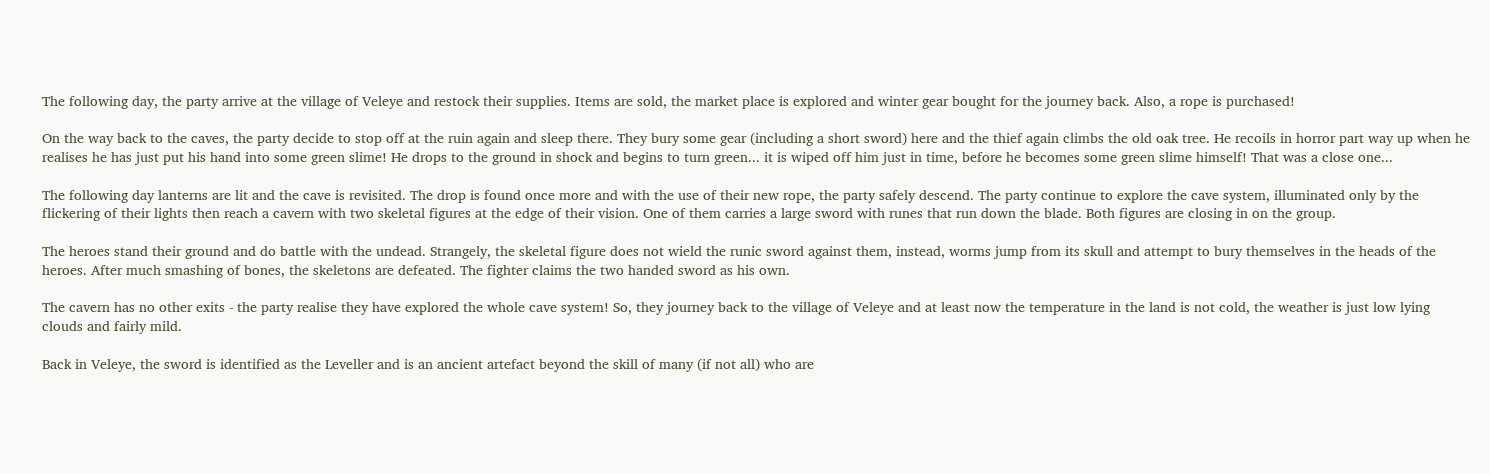The following day, the party arrive at the village of Veleye and restock their supplies. Items are sold, the market place is explored and winter gear bought for the journey back. Also, a rope is purchased!

On the way back to the caves, the party decide to stop off at the ruin again and sleep there. They bury some gear (including a short sword) here and the thief again climbs the old oak tree. He recoils in horror part way up when he realises he has just put his hand into some green slime! He drops to the ground in shock and begins to turn green... it is wiped off him just in time, before he becomes some green slime himself! That was a close one...

The following day lanterns are lit and the cave is revisited. The drop is found once more and with the use of their new rope, the party safely descend. The party continue to explore the cave system, illuminated only by the flickering of their lights then reach a cavern with two skeletal figures at the edge of their vision. One of them carries a large sword with runes that run down the blade. Both figures are closing in on the group.

The heroes stand their ground and do battle with the undead. Strangely, the skeletal figure does not wield the runic sword against them, instead, worms jump from its skull and attempt to bury themselves in the heads of the heroes. After much smashing of bones, the skeletons are defeated. The fighter claims the two handed sword as his own.

The cavern has no other exits - the party realise they have explored the whole cave system! So, they journey back to the village of Veleye and at least now the temperature in the land is not cold, the weather is just low lying clouds and fairly mild.

Back in Veleye, the sword is identified as the Leveller and is an ancient artefact beyond the skill of many (if not all) who are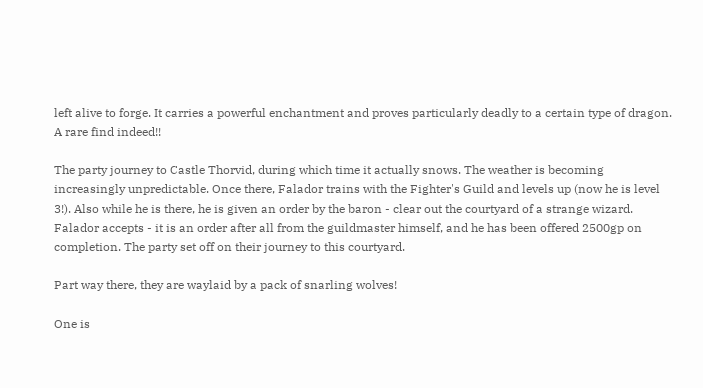left alive to forge. It carries a powerful enchantment and proves particularly deadly to a certain type of dragon. A rare find indeed!!

The party journey to Castle Thorvid, during which time it actually snows. The weather is becoming increasingly unpredictable. Once there, Falador trains with the Fighter's Guild and levels up (now he is level 3!). Also while he is there, he is given an order by the baron - clear out the courtyard of a strange wizard. Falador accepts - it is an order after all from the guildmaster himself, and he has been offered 2500gp on completion. The party set off on their journey to this courtyard.

Part way there, they are waylaid by a pack of snarling wolves!

One is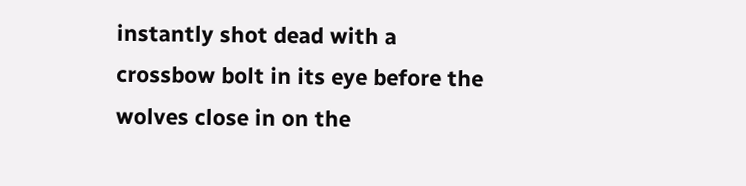instantly shot dead with a crossbow bolt in its eye before the wolves close in on the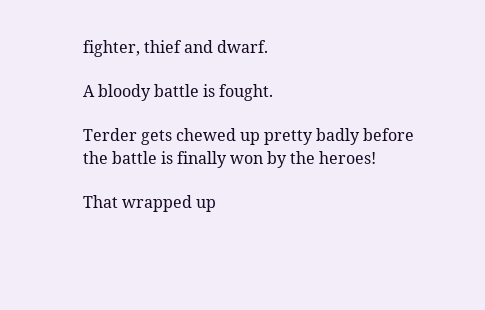fighter, thief and dwarf.

A bloody battle is fought.

Terder gets chewed up pretty badly before the battle is finally won by the heroes!

That wrapped up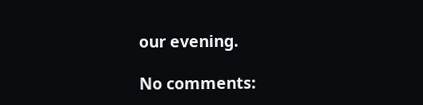our evening.

No comments: